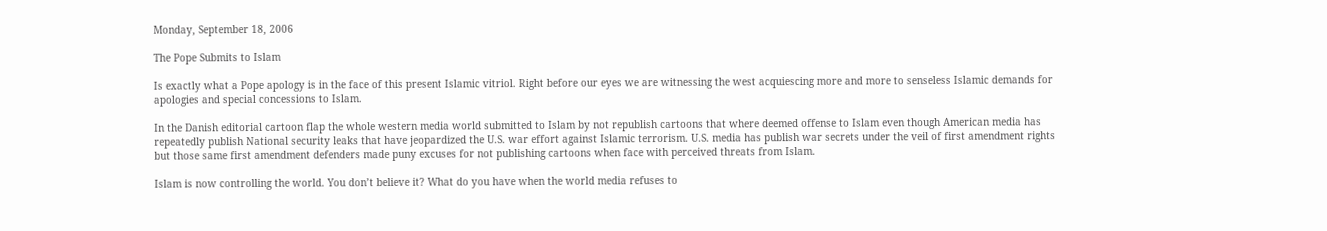Monday, September 18, 2006

The Pope Submits to Islam

Is exactly what a Pope apology is in the face of this present Islamic vitriol. Right before our eyes we are witnessing the west acquiescing more and more to senseless Islamic demands for apologies and special concessions to Islam.

In the Danish editorial cartoon flap the whole western media world submitted to Islam by not republish cartoons that where deemed offense to Islam even though American media has repeatedly publish National security leaks that have jeopardized the U.S. war effort against Islamic terrorism. U.S. media has publish war secrets under the veil of first amendment rights but those same first amendment defenders made puny excuses for not publishing cartoons when face with perceived threats from Islam.

Islam is now controlling the world. You don’t believe it? What do you have when the world media refuses to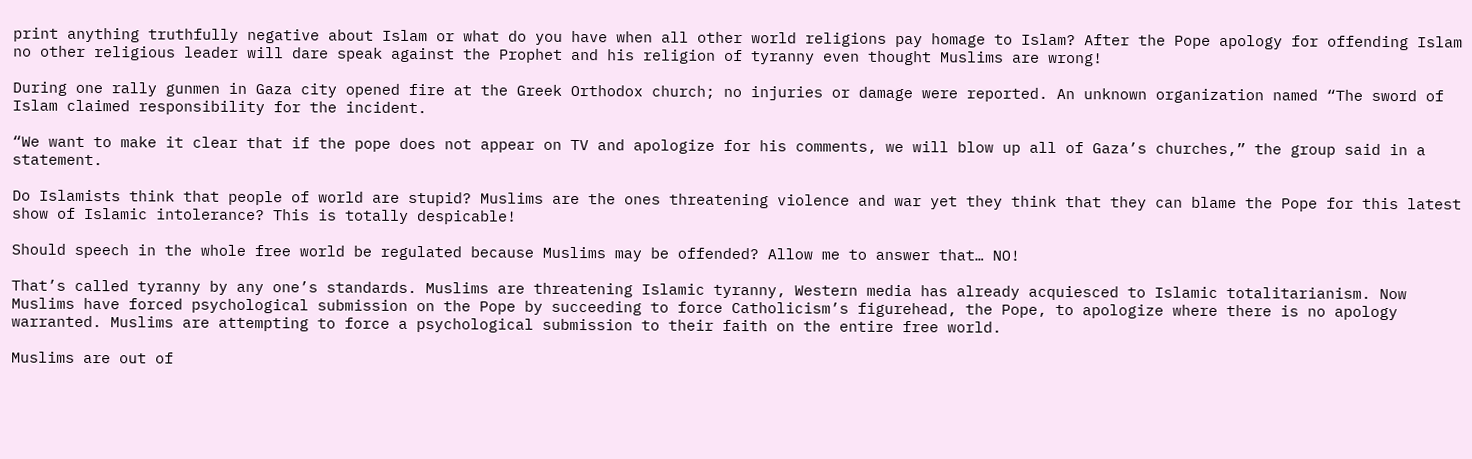print anything truthfully negative about Islam or what do you have when all other world religions pay homage to Islam? After the Pope apology for offending Islam no other religious leader will dare speak against the Prophet and his religion of tyranny even thought Muslims are wrong!

During one rally gunmen in Gaza city opened fire at the Greek Orthodox church; no injuries or damage were reported. An unknown organization named “The sword of Islam claimed responsibility for the incident.

“We want to make it clear that if the pope does not appear on TV and apologize for his comments, we will blow up all of Gaza’s churches,” the group said in a statement.

Do Islamists think that people of world are stupid? Muslims are the ones threatening violence and war yet they think that they can blame the Pope for this latest show of Islamic intolerance? This is totally despicable!

Should speech in the whole free world be regulated because Muslims may be offended? Allow me to answer that… NO!

That’s called tyranny by any one’s standards. Muslims are threatening Islamic tyranny, Western media has already acquiesced to Islamic totalitarianism. Now Muslims have forced psychological submission on the Pope by succeeding to force Catholicism’s figurehead, the Pope, to apologize where there is no apology warranted. Muslims are attempting to force a psychological submission to their faith on the entire free world.

Muslims are out of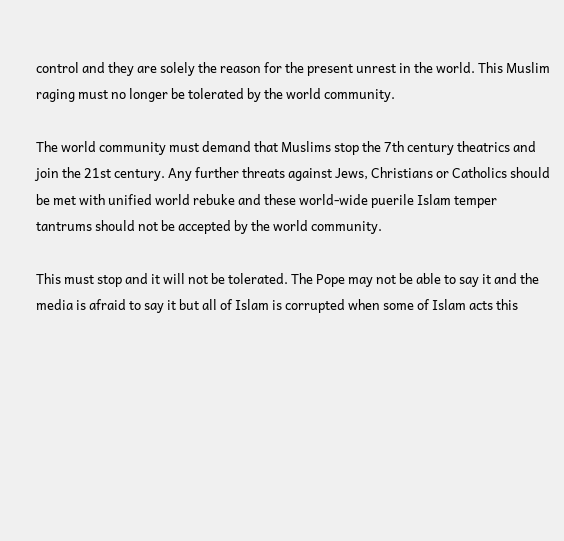control and they are solely the reason for the present unrest in the world. This Muslim raging must no longer be tolerated by the world community.

The world community must demand that Muslims stop the 7th century theatrics and join the 21st century. Any further threats against Jews, Christians or Catholics should be met with unified world rebuke and these world-wide puerile Islam temper tantrums should not be accepted by the world community.

This must stop and it will not be tolerated. The Pope may not be able to say it and the media is afraid to say it but all of Islam is corrupted when some of Islam acts this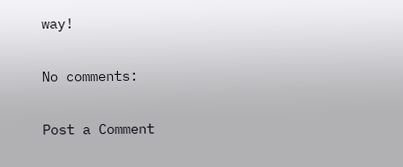way!

No comments:

Post a Comment